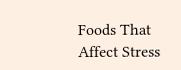Foods That Affect Stress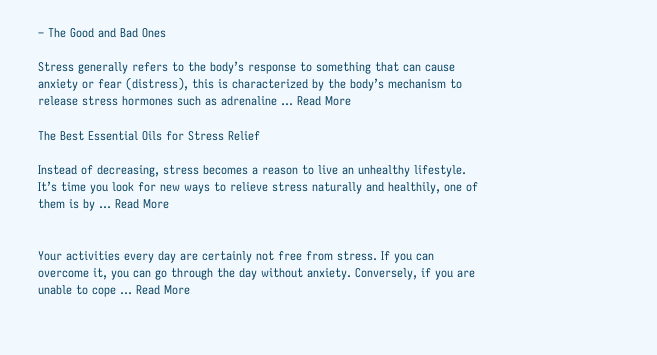– The Good and Bad Ones

Stress generally refers to the body’s response to something that can cause anxiety or fear (distress), this is characterized by the body’s mechanism to release stress hormones such as adrenaline … Read More

The Best Essential Oils for Stress Relief

Instead of decreasing, stress becomes a reason to live an unhealthy lifestyle. It’s time you look for new ways to relieve stress naturally and healthily, one of them is by … Read More


Your activities every day are certainly not free from stress. If you can overcome it, you can go through the day without anxiety. Conversely, if you are unable to cope … Read More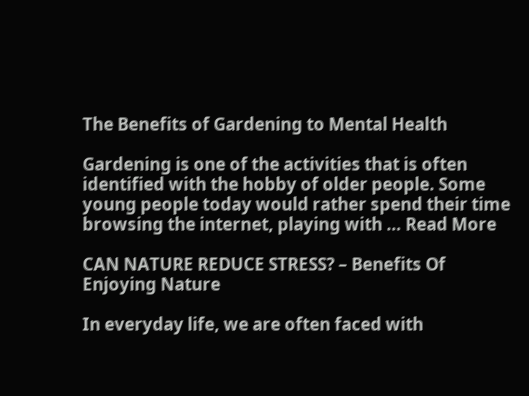The Benefits of Gardening to Mental Health

Gardening is one of the activities that is often identified with the hobby of older people. Some young people today would rather spend their time browsing the internet, playing with … Read More

CAN NATURE REDUCE STRESS? – Benefits Of Enjoying Nature

In everyday life, we are often faced with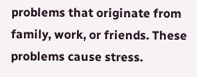problems that originate from family, work, or friends. These problems cause stress.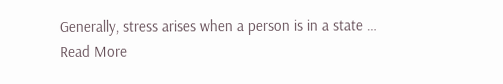Generally, stress arises when a person is in a state … Read More